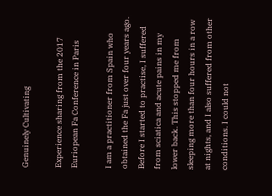Genuinely Cultivating

Experience sharing from the 2017 Euriopean Fa Conference in Paris

I am a practitioner from Spain who obtained the Fa just over four years ago. Before I started to practise, I suffered from sciatica and acute pains in my lower back. This stopped me from sleeping more than four hours in a row at nights, and I also suffered from other conditions. I could not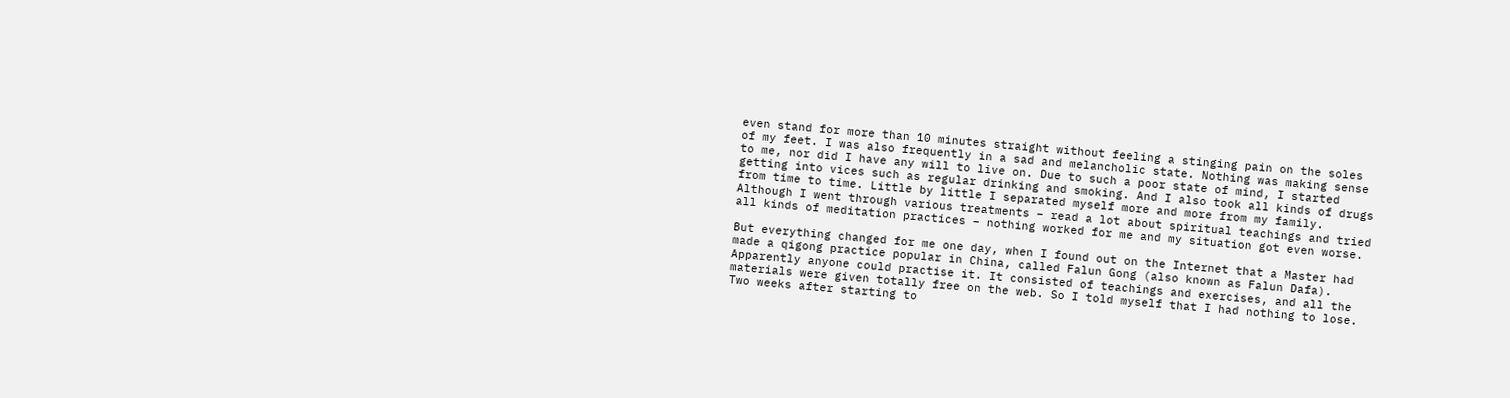even stand for more than 10 minutes straight without feeling a stinging pain on the soles of my feet. I was also frequently in a sad and melancholic state. Nothing was making sense to me, nor did I have any will to live on. Due to such a poor state of mind, I started getting into vices such as regular drinking and smoking. And I also took all kinds of drugs from time to time. Little by little I separated myself more and more from my family. Although I went through various treatments – read a lot about spiritual teachings and tried all kinds of meditation practices – nothing worked for me and my situation got even worse.

But everything changed for me one day, when I found out on the Internet that a Master had made a qigong practice popular in China, called Falun Gong (also known as Falun Dafa). Apparently anyone could practise it. It consisted of teachings and exercises, and all the materials were given totally free on the web. So I told myself that I had nothing to lose. Two weeks after starting to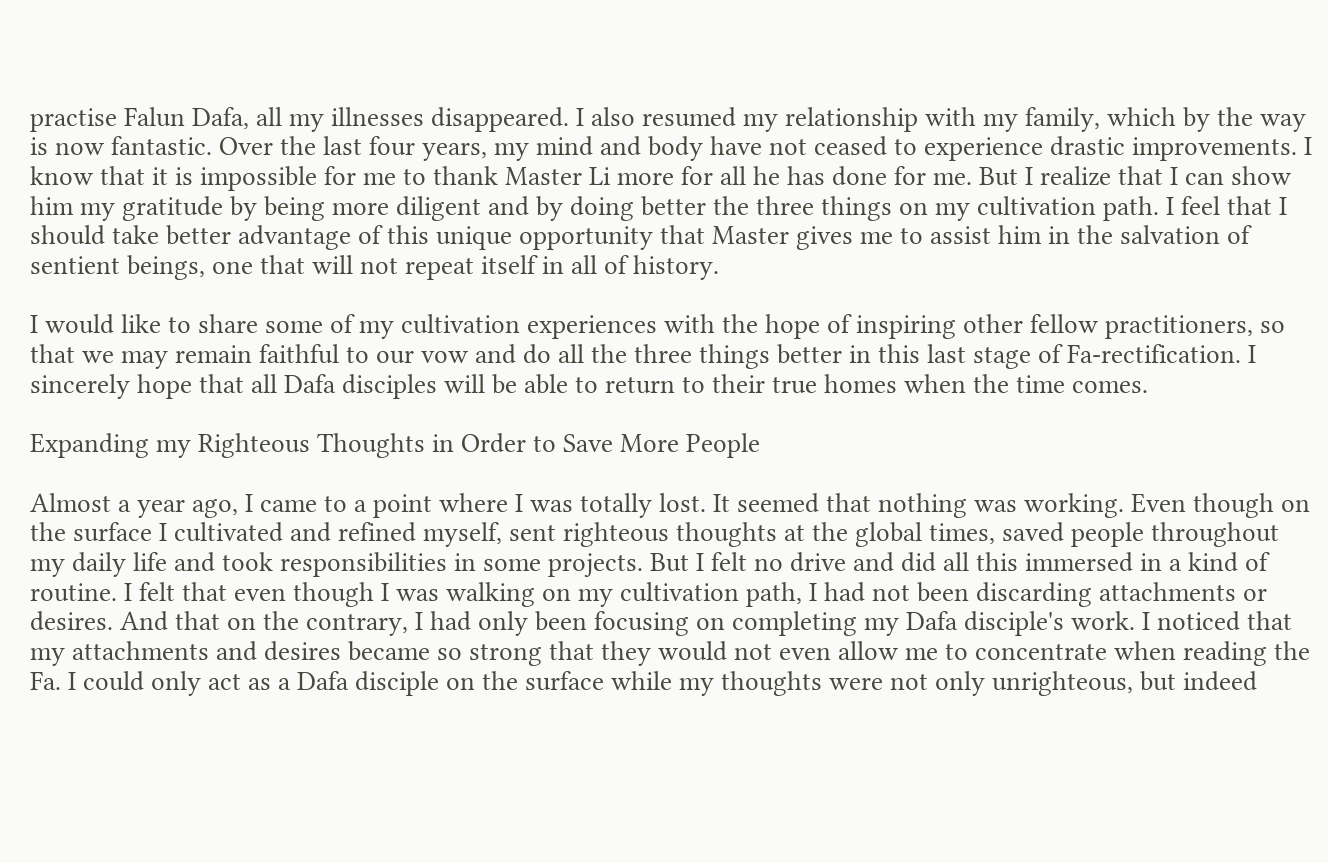practise Falun Dafa, all my illnesses disappeared. I also resumed my relationship with my family, which by the way is now fantastic. Over the last four years, my mind and body have not ceased to experience drastic improvements. I know that it is impossible for me to thank Master Li more for all he has done for me. But I realize that I can show him my gratitude by being more diligent and by doing better the three things on my cultivation path. I feel that I should take better advantage of this unique opportunity that Master gives me to assist him in the salvation of sentient beings, one that will not repeat itself in all of history.

I would like to share some of my cultivation experiences with the hope of inspiring other fellow practitioners, so that we may remain faithful to our vow and do all the three things better in this last stage of Fa-rectification. I sincerely hope that all Dafa disciples will be able to return to their true homes when the time comes.

Expanding my Righteous Thoughts in Order to Save More People

Almost a year ago, I came to a point where I was totally lost. It seemed that nothing was working. Even though on the surface I cultivated and refined myself, sent righteous thoughts at the global times, saved people throughout my daily life and took responsibilities in some projects. But I felt no drive and did all this immersed in a kind of routine. I felt that even though I was walking on my cultivation path, I had not been discarding attachments or desires. And that on the contrary, I had only been focusing on completing my Dafa disciple's work. I noticed that my attachments and desires became so strong that they would not even allow me to concentrate when reading the Fa. I could only act as a Dafa disciple on the surface while my thoughts were not only unrighteous, but indeed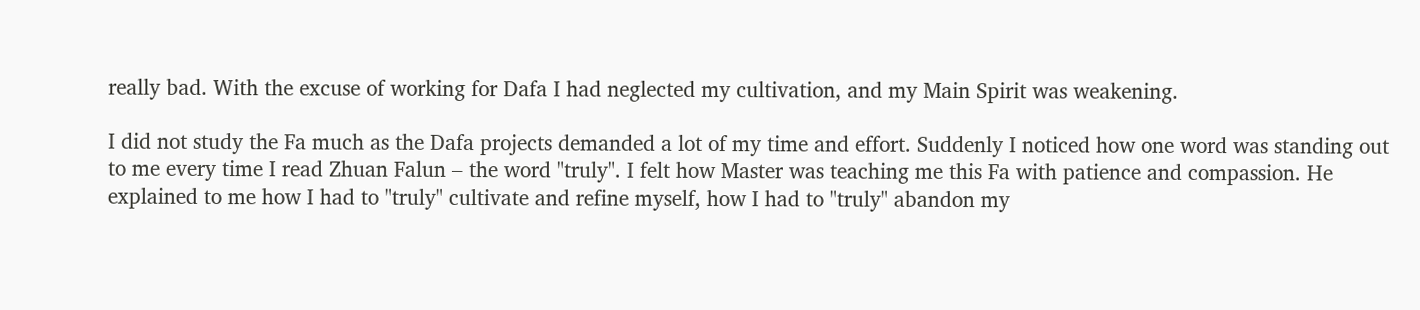really bad. With the excuse of working for Dafa I had neglected my cultivation, and my Main Spirit was weakening.

I did not study the Fa much as the Dafa projects demanded a lot of my time and effort. Suddenly I noticed how one word was standing out to me every time I read Zhuan Falun – the word "truly". I felt how Master was teaching me this Fa with patience and compassion. He explained to me how I had to "truly" cultivate and refine myself, how I had to "truly" abandon my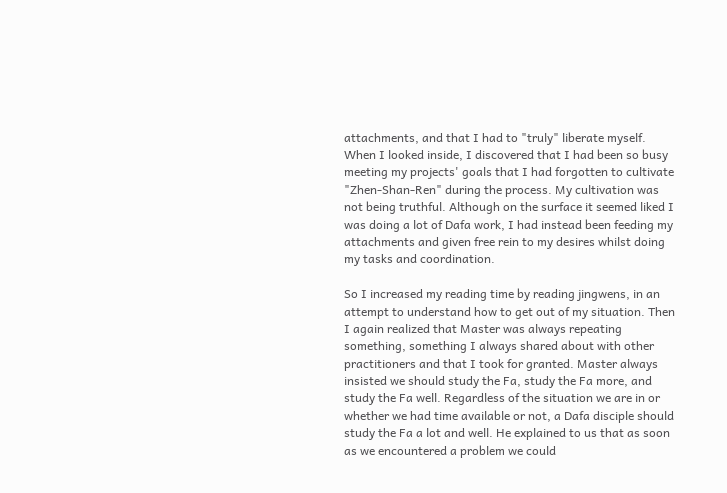attachments, and that I had to "truly" liberate myself. When I looked inside, I discovered that I had been so busy meeting my projects' goals that I had forgotten to cultivate "Zhen-Shan-Ren" during the process. My cultivation was not being truthful. Although on the surface it seemed liked I was doing a lot of Dafa work, I had instead been feeding my attachments and given free rein to my desires whilst doing my tasks and coordination.

So I increased my reading time by reading jingwens, in an attempt to understand how to get out of my situation. Then I again realized that Master was always repeating something, something I always shared about with other practitioners and that I took for granted. Master always insisted we should study the Fa, study the Fa more, and study the Fa well. Regardless of the situation we are in or whether we had time available or not, a Dafa disciple should study the Fa a lot and well. He explained to us that as soon as we encountered a problem we could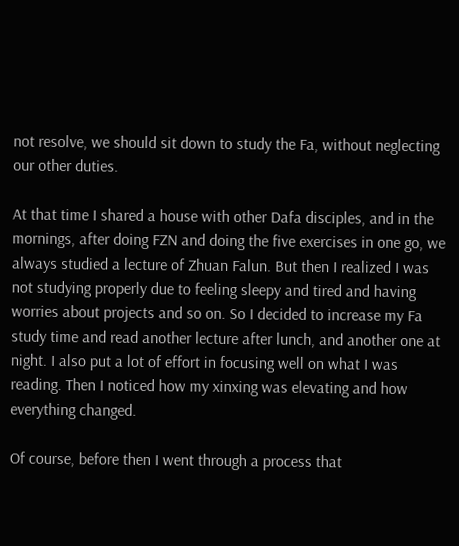not resolve, we should sit down to study the Fa, without neglecting our other duties.

At that time I shared a house with other Dafa disciples, and in the mornings, after doing FZN and doing the five exercises in one go, we always studied a lecture of Zhuan Falun. But then I realized I was not studying properly due to feeling sleepy and tired and having worries about projects and so on. So I decided to increase my Fa study time and read another lecture after lunch, and another one at night. I also put a lot of effort in focusing well on what I was reading. Then I noticed how my xinxing was elevating and how everything changed.

Of course, before then I went through a process that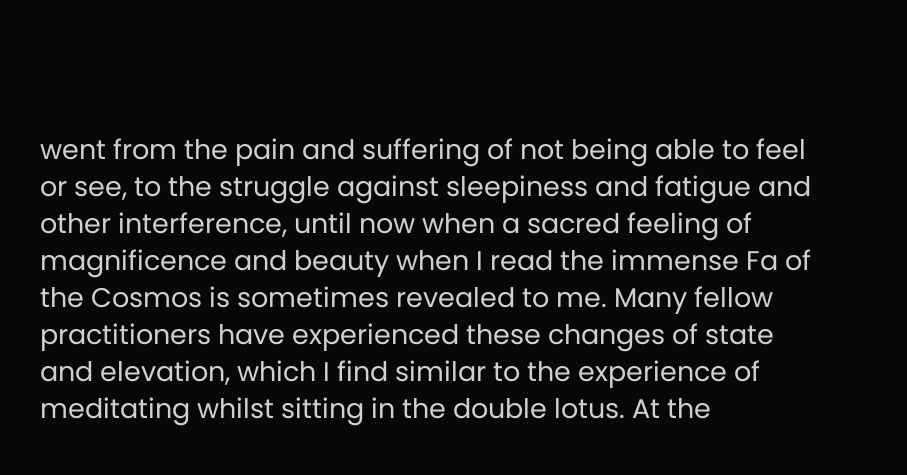went from the pain and suffering of not being able to feel or see, to the struggle against sleepiness and fatigue and other interference, until now when a sacred feeling of magnificence and beauty when I read the immense Fa of the Cosmos is sometimes revealed to me. Many fellow practitioners have experienced these changes of state and elevation, which I find similar to the experience of meditating whilst sitting in the double lotus. At the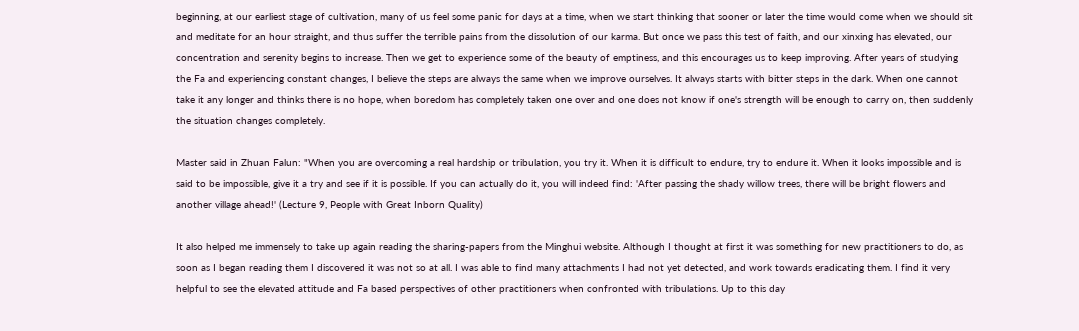beginning, at our earliest stage of cultivation, many of us feel some panic for days at a time, when we start thinking that sooner or later the time would come when we should sit and meditate for an hour straight, and thus suffer the terrible pains from the dissolution of our karma. But once we pass this test of faith, and our xinxing has elevated, our concentration and serenity begins to increase. Then we get to experience some of the beauty of emptiness, and this encourages us to keep improving. After years of studying the Fa and experiencing constant changes, I believe the steps are always the same when we improve ourselves. It always starts with bitter steps in the dark. When one cannot take it any longer and thinks there is no hope, when boredom has completely taken one over and one does not know if one's strength will be enough to carry on, then suddenly the situation changes completely.

Master said in Zhuan Falun: "When you are overcoming a real hardship or tribulation, you try it. When it is difficult to endure, try to endure it. When it looks impossible and is said to be impossible, give it a try and see if it is possible. If you can actually do it, you will indeed find: 'After passing the shady willow trees, there will be bright flowers and another village ahead!' (Lecture 9, People with Great Inborn Quality)

It also helped me immensely to take up again reading the sharing-papers from the Minghui website. Although I thought at first it was something for new practitioners to do, as soon as I began reading them I discovered it was not so at all. I was able to find many attachments I had not yet detected, and work towards eradicating them. I find it very helpful to see the elevated attitude and Fa based perspectives of other practitioners when confronted with tribulations. Up to this day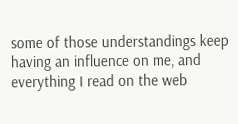some of those understandings keep having an influence on me, and everything I read on the web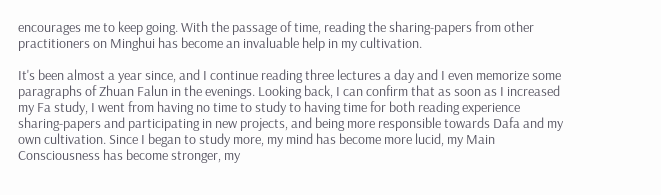encourages me to keep going. With the passage of time, reading the sharing-papers from other practitioners on Minghui has become an invaluable help in my cultivation.

It's been almost a year since, and I continue reading three lectures a day and I even memorize some paragraphs of Zhuan Falun in the evenings. Looking back, I can confirm that as soon as I increased my Fa study, I went from having no time to study to having time for both reading experience sharing-papers and participating in new projects, and being more responsible towards Dafa and my own cultivation. Since I began to study more, my mind has become more lucid, my Main Consciousness has become stronger, my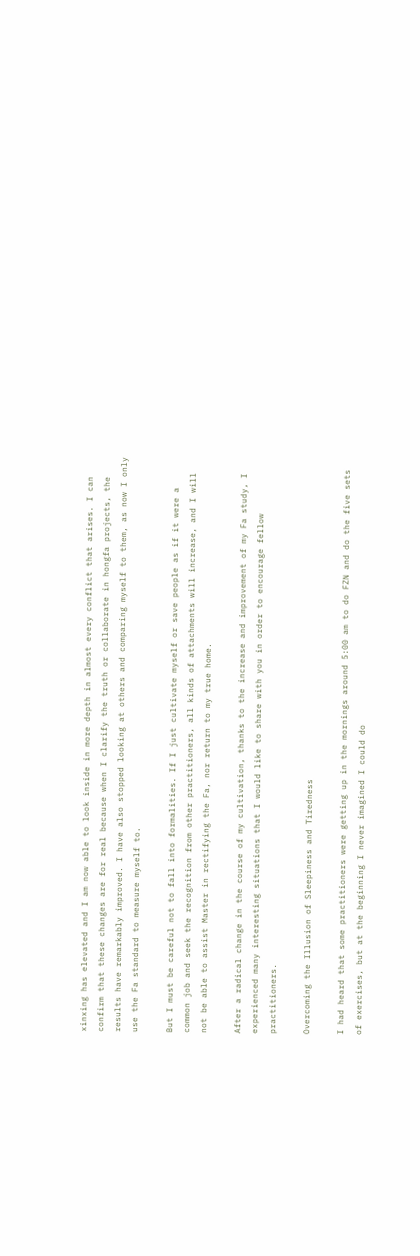xinxing has elevated and I am now able to look inside in more depth in almost every conflict that arises. I can confirm that these changes are for real because when I clarify the truth or collaborate in hongfa projects, the results have remarkably improved. I have also stopped looking at others and comparing myself to them, as now I only use the Fa standard to measure myself to.

But I must be careful not to fall into formalities. If I just cultivate myself or save people as if it were a common job and seek the recognition from other practitioners, all kinds of attachments will increase, and I will not be able to assist Master in rectifying the Fa, nor return to my true home.

After a radical change in the course of my cultivation, thanks to the increase and improvement of my Fa study, I experienced many interesting situations that I would like to share with you in order to encourage fellow practitioners.

Overcoming the Illusion of Sleepiness and Tiredness

I had heard that some practitioners were getting up in the mornings around 5:00 am to do FZN and do the five sets of exercises, but at the beginning I never imagined I could do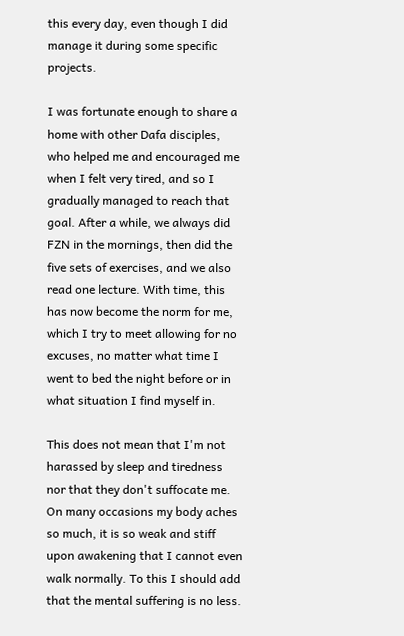this every day, even though I did manage it during some specific projects.

I was fortunate enough to share a home with other Dafa disciples, who helped me and encouraged me when I felt very tired, and so I gradually managed to reach that goal. After a while, we always did FZN in the mornings, then did the five sets of exercises, and we also read one lecture. With time, this has now become the norm for me, which I try to meet allowing for no excuses, no matter what time I went to bed the night before or in what situation I find myself in.

This does not mean that I'm not harassed by sleep and tiredness nor that they don't suffocate me. On many occasions my body aches so much, it is so weak and stiff upon awakening that I cannot even walk normally. To this I should add that the mental suffering is no less.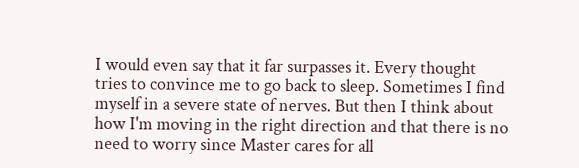I would even say that it far surpasses it. Every thought tries to convince me to go back to sleep. Sometimes I find myself in a severe state of nerves. But then I think about how I'm moving in the right direction and that there is no need to worry since Master cares for all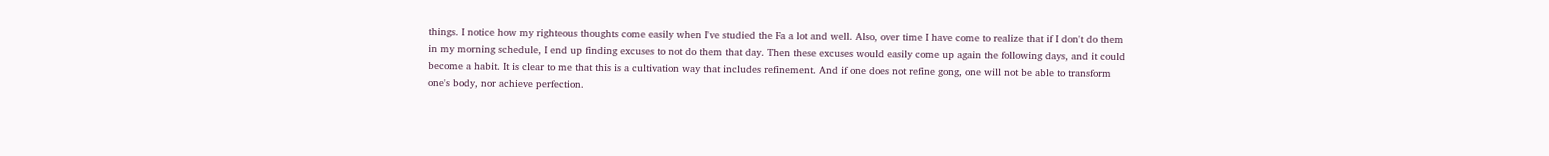things. I notice how my righteous thoughts come easily when I've studied the Fa a lot and well. Also, over time I have come to realize that if I don't do them in my morning schedule, I end up finding excuses to not do them that day. Then these excuses would easily come up again the following days, and it could become a habit. It is clear to me that this is a cultivation way that includes refinement. And if one does not refine gong, one will not be able to transform one's body, nor achieve perfection.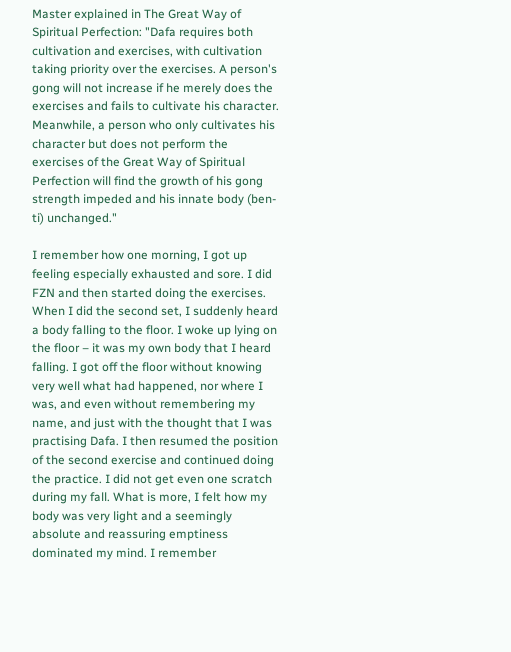Master explained in The Great Way of Spiritual Perfection: "Dafa requires both cultivation and exercises, with cultivation taking priority over the exercises. A person's gong will not increase if he merely does the exercises and fails to cultivate his character. Meanwhile, a person who only cultivates his character but does not perform the exercises of the Great Way of Spiritual Perfection will find the growth of his gong strength impeded and his innate body (ben-ti) unchanged."

I remember how one morning, I got up feeling especially exhausted and sore. I did FZN and then started doing the exercises. When I did the second set, I suddenly heard a body falling to the floor. I woke up lying on the floor – it was my own body that I heard falling. I got off the floor without knowing very well what had happened, nor where I was, and even without remembering my name, and just with the thought that I was practising Dafa. I then resumed the position of the second exercise and continued doing the practice. I did not get even one scratch during my fall. What is more, I felt how my body was very light and a seemingly absolute and reassuring emptiness dominated my mind. I remember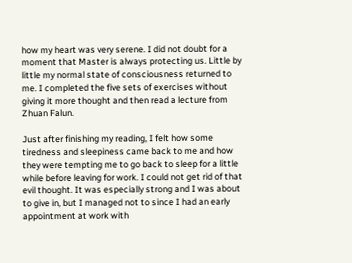how my heart was very serene. I did not doubt for a moment that Master is always protecting us. Little by little my normal state of consciousness returned to me. I completed the five sets of exercises without giving it more thought and then read a lecture from Zhuan Falun.

Just after finishing my reading, I felt how some tiredness and sleepiness came back to me and how they were tempting me to go back to sleep for a little while before leaving for work. I could not get rid of that evil thought. It was especially strong and I was about to give in, but I managed not to since I had an early appointment at work with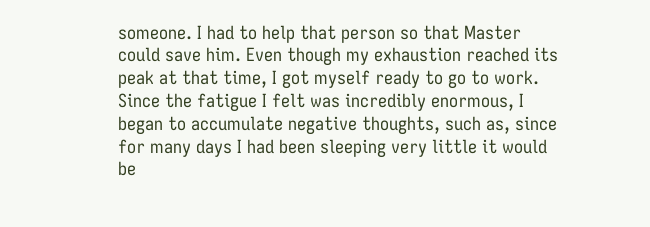someone. I had to help that person so that Master could save him. Even though my exhaustion reached its peak at that time, I got myself ready to go to work. Since the fatigue I felt was incredibly enormous, I began to accumulate negative thoughts, such as, since for many days I had been sleeping very little it would be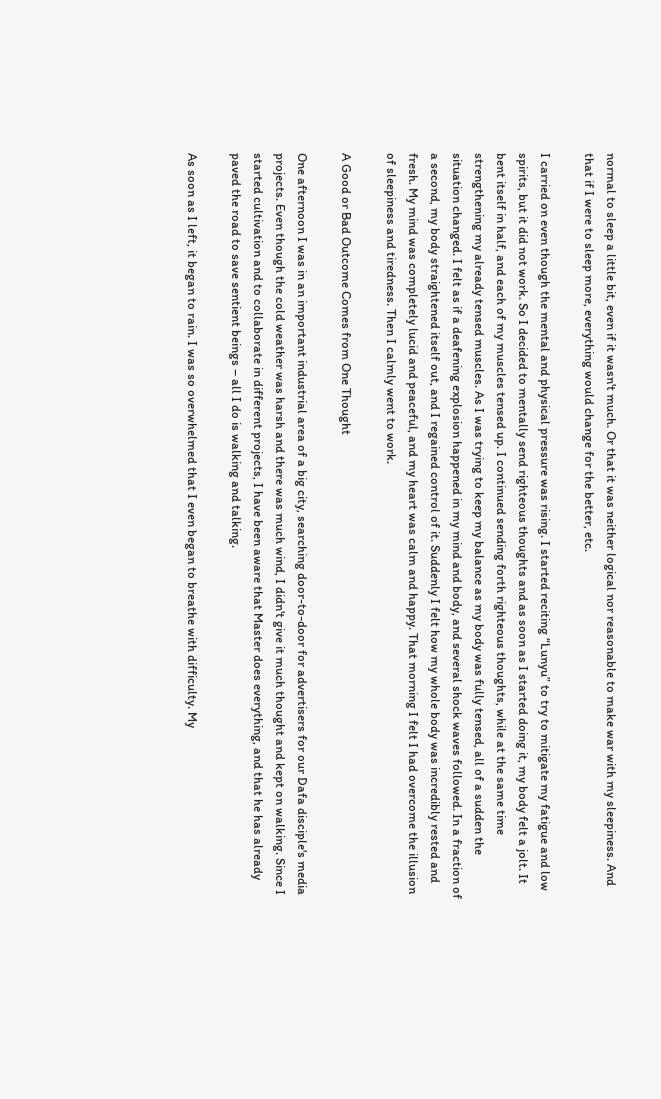normal to sleep a little bit, even if it wasn't much. Or that it was neither logical nor reasonable to make war with my sleepiness. And that if I were to sleep more, everything would change for the better, etc.

I carried on even though the mental and physical pressure was rising. I started reciting “Lunyu” to try to mitigate my fatigue and low spirits, but it did not work. So I decided to mentally send righteous thoughts and as soon as I started doing it, my body felt a jolt. It bent itself in half, and each of my muscles tensed up. I continued sending forth righteous thoughts, while at the same time strengthening my already tensed muscles. As I was trying to keep my balance as my body was fully tensed, all of a sudden the situation changed. I felt as if a deafening explosion happened in my mind and body, and several shock waves followed. In a fraction of a second, my body straightened itself out, and I regained control of it. Suddenly I felt how my whole body was incredibly rested and fresh. My mind was completely lucid and peaceful, and my heart was calm and happy. That morning I felt I had overcome the illusion of sleepiness and tiredness. Then I calmly went to work.

A Good or Bad Outcome Comes from One Thought

One afternoon I was in an important industrial area of a big city, searching door-to-door for advertisers for our Dafa disciple's media projects. Even though the cold weather was harsh and there was much wind, I didn't give it much thought and kept on walking. Since I started cultivation and to collaborate in different projects, I have been aware that Master does everything, and that he has already paved the road to save sentient beings – all I do is walking and talking.

As soon as I left, it began to rain. I was so overwhelmed that I even began to breathe with difficulty. My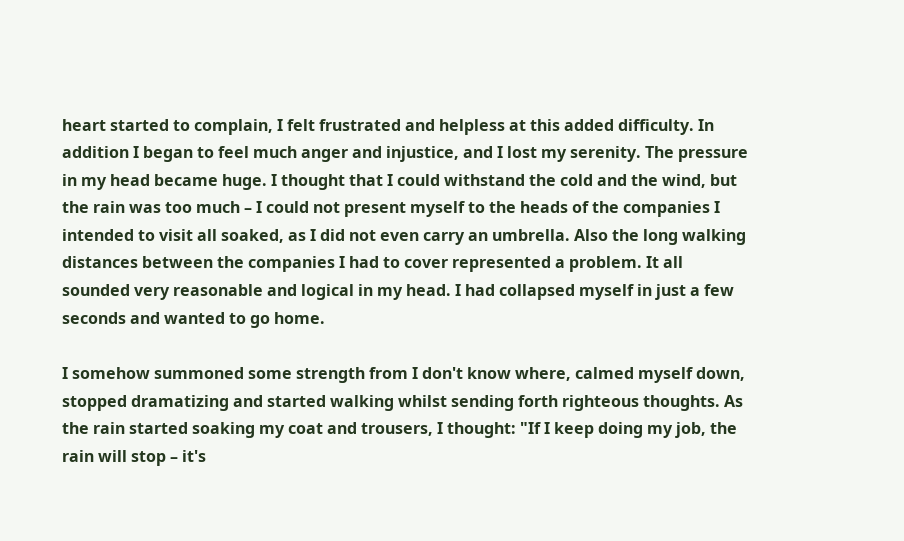heart started to complain, I felt frustrated and helpless at this added difficulty. In addition I began to feel much anger and injustice, and I lost my serenity. The pressure in my head became huge. I thought that I could withstand the cold and the wind, but the rain was too much – I could not present myself to the heads of the companies I intended to visit all soaked, as I did not even carry an umbrella. Also the long walking distances between the companies I had to cover represented a problem. It all sounded very reasonable and logical in my head. I had collapsed myself in just a few seconds and wanted to go home.

I somehow summoned some strength from I don't know where, calmed myself down, stopped dramatizing and started walking whilst sending forth righteous thoughts. As the rain started soaking my coat and trousers, I thought: "If I keep doing my job, the rain will stop – it's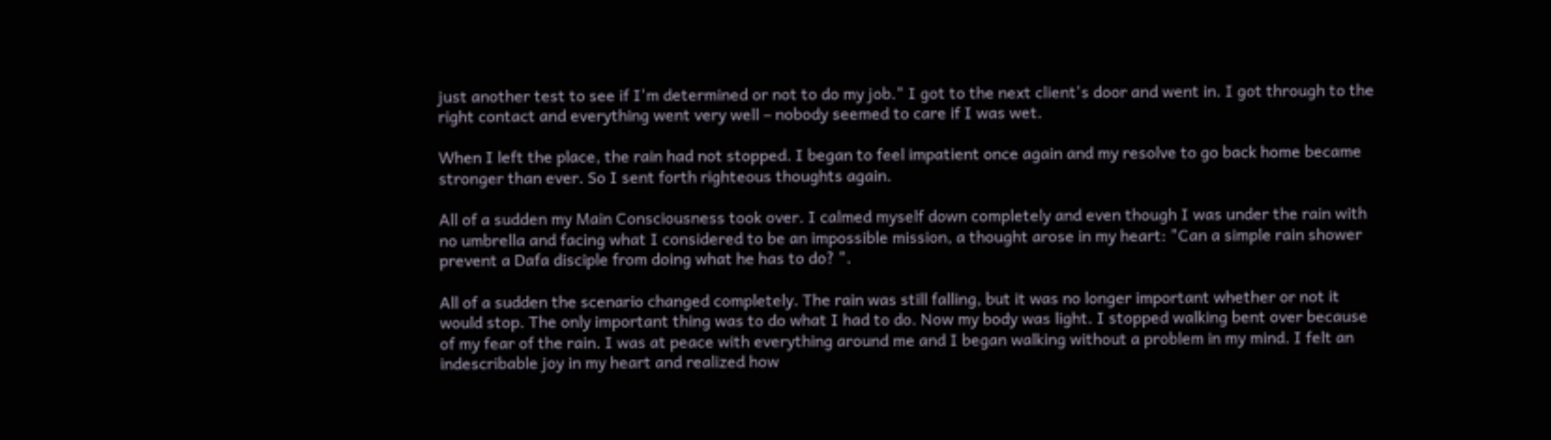just another test to see if I'm determined or not to do my job." I got to the next client's door and went in. I got through to the right contact and everything went very well – nobody seemed to care if I was wet.

When I left the place, the rain had not stopped. I began to feel impatient once again and my resolve to go back home became stronger than ever. So I sent forth righteous thoughts again.

All of a sudden my Main Consciousness took over. I calmed myself down completely and even though I was under the rain with no umbrella and facing what I considered to be an impossible mission, a thought arose in my heart: "Can a simple rain shower prevent a Dafa disciple from doing what he has to do? ".

All of a sudden the scenario changed completely. The rain was still falling, but it was no longer important whether or not it would stop. The only important thing was to do what I had to do. Now my body was light. I stopped walking bent over because of my fear of the rain. I was at peace with everything around me and I began walking without a problem in my mind. I felt an indescribable joy in my heart and realized how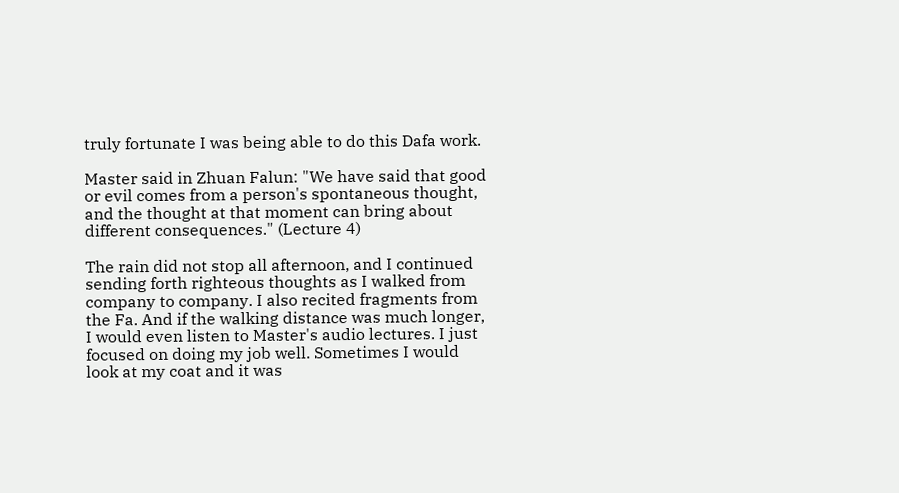truly fortunate I was being able to do this Dafa work.

Master said in Zhuan Falun: "We have said that good or evil comes from a person's spontaneous thought, and the thought at that moment can bring about different consequences." (Lecture 4)

The rain did not stop all afternoon, and I continued sending forth righteous thoughts as I walked from company to company. I also recited fragments from the Fa. And if the walking distance was much longer, I would even listen to Master's audio lectures. I just focused on doing my job well. Sometimes I would look at my coat and it was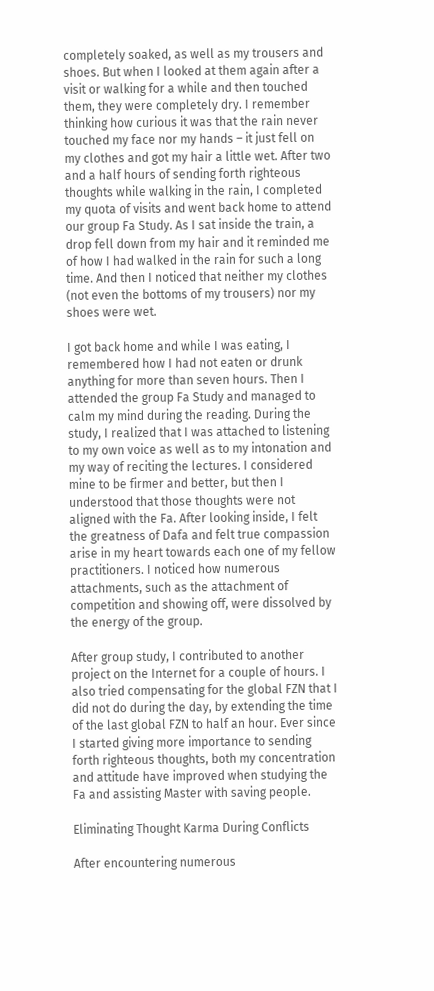completely soaked, as well as my trousers and shoes. But when I looked at them again after a visit or walking for a while and then touched them, they were completely dry. I remember thinking how curious it was that the rain never touched my face nor my hands – it just fell on my clothes and got my hair a little wet. After two and a half hours of sending forth righteous thoughts while walking in the rain, I completed my quota of visits and went back home to attend our group Fa Study. As I sat inside the train, a drop fell down from my hair and it reminded me of how I had walked in the rain for such a long time. And then I noticed that neither my clothes (not even the bottoms of my trousers) nor my shoes were wet.

I got back home and while I was eating, I remembered how I had not eaten or drunk anything for more than seven hours. Then I attended the group Fa Study and managed to calm my mind during the reading. During the study, I realized that I was attached to listening to my own voice as well as to my intonation and my way of reciting the lectures. I considered mine to be firmer and better, but then I understood that those thoughts were not aligned with the Fa. After looking inside, I felt the greatness of Dafa and felt true compassion arise in my heart towards each one of my fellow practitioners. I noticed how numerous attachments, such as the attachment of competition and showing off, were dissolved by the energy of the group.

After group study, I contributed to another project on the Internet for a couple of hours. I also tried compensating for the global FZN that I did not do during the day, by extending the time of the last global FZN to half an hour. Ever since I started giving more importance to sending forth righteous thoughts, both my concentration and attitude have improved when studying the Fa and assisting Master with saving people.

Eliminating Thought Karma During Conflicts

After encountering numerous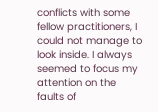conflicts with some fellow practitioners, I could not manage to look inside. I always seemed to focus my attention on the faults of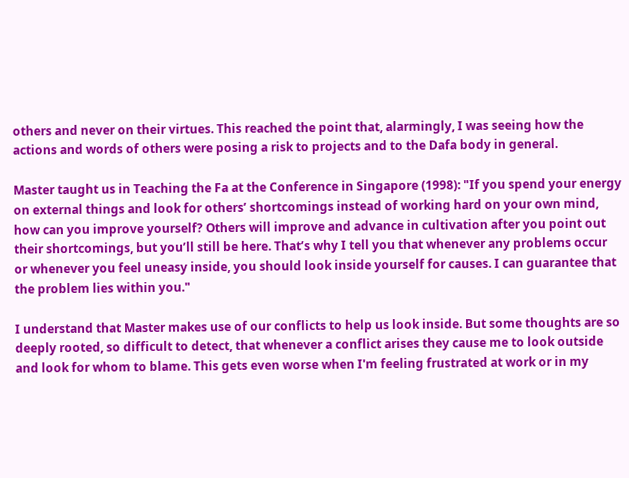others and never on their virtues. This reached the point that, alarmingly, I was seeing how the actions and words of others were posing a risk to projects and to the Dafa body in general.

Master taught us in Teaching the Fa at the Conference in Singapore (1998): "If you spend your energy on external things and look for others’ shortcomings instead of working hard on your own mind, how can you improve yourself? Others will improve and advance in cultivation after you point out their shortcomings, but you’ll still be here. That’s why I tell you that whenever any problems occur or whenever you feel uneasy inside, you should look inside yourself for causes. I can guarantee that the problem lies within you."

I understand that Master makes use of our conflicts to help us look inside. But some thoughts are so deeply rooted, so difficult to detect, that whenever a conflict arises they cause me to look outside and look for whom to blame. This gets even worse when I'm feeling frustrated at work or in my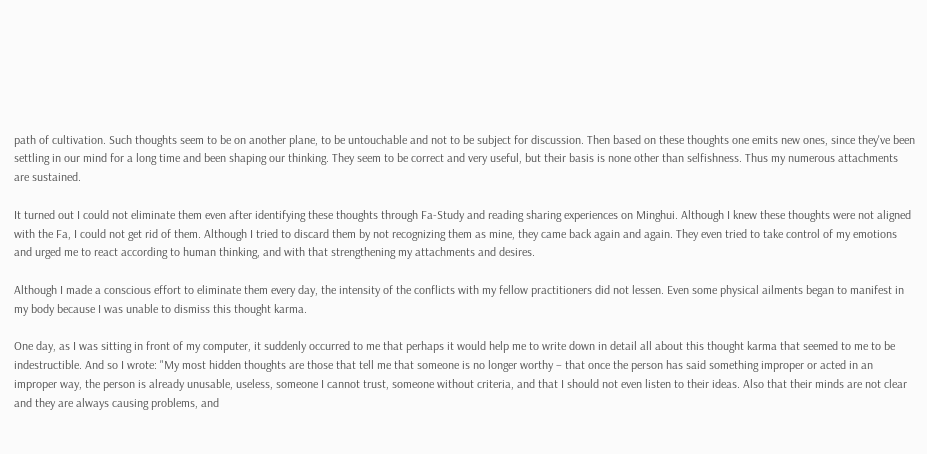path of cultivation. Such thoughts seem to be on another plane, to be untouchable and not to be subject for discussion. Then based on these thoughts one emits new ones, since they've been settling in our mind for a long time and been shaping our thinking. They seem to be correct and very useful, but their basis is none other than selfishness. Thus my numerous attachments are sustained.

It turned out I could not eliminate them even after identifying these thoughts through Fa-Study and reading sharing experiences on Minghui. Although I knew these thoughts were not aligned with the Fa, I could not get rid of them. Although I tried to discard them by not recognizing them as mine, they came back again and again. They even tried to take control of my emotions and urged me to react according to human thinking, and with that strengthening my attachments and desires.

Although I made a conscious effort to eliminate them every day, the intensity of the conflicts with my fellow practitioners did not lessen. Even some physical ailments began to manifest in my body because I was unable to dismiss this thought karma.

One day, as I was sitting in front of my computer, it suddenly occurred to me that perhaps it would help me to write down in detail all about this thought karma that seemed to me to be indestructible. And so I wrote: "My most hidden thoughts are those that tell me that someone is no longer worthy – that once the person has said something improper or acted in an improper way, the person is already unusable, useless, someone I cannot trust, someone without criteria, and that I should not even listen to their ideas. Also that their minds are not clear and they are always causing problems, and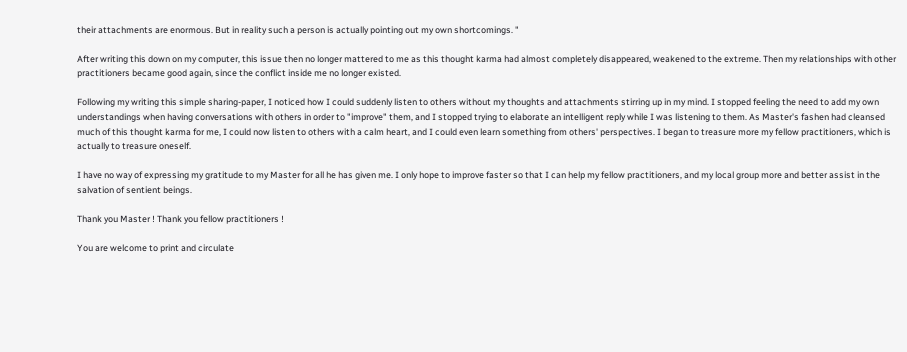their attachments are enormous. But in reality such a person is actually pointing out my own shortcomings. "

After writing this down on my computer, this issue then no longer mattered to me as this thought karma had almost completely disappeared, weakened to the extreme. Then my relationships with other practitioners became good again, since the conflict inside me no longer existed.

Following my writing this simple sharing-paper, I noticed how I could suddenly listen to others without my thoughts and attachments stirring up in my mind. I stopped feeling the need to add my own understandings when having conversations with others in order to "improve" them, and I stopped trying to elaborate an intelligent reply while I was listening to them. As Master's fashen had cleansed much of this thought karma for me, I could now listen to others with a calm heart, and I could even learn something from others' perspectives. I began to treasure more my fellow practitioners, which is actually to treasure oneself.

I have no way of expressing my gratitude to my Master for all he has given me. I only hope to improve faster so that I can help my fellow practitioners, and my local group more and better assist in the salvation of sentient beings.

Thank you Master ! Thank you fellow practitioners !

You are welcome to print and circulate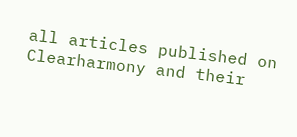all articles published on Clearharmony and their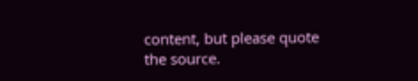content, but please quote the source.